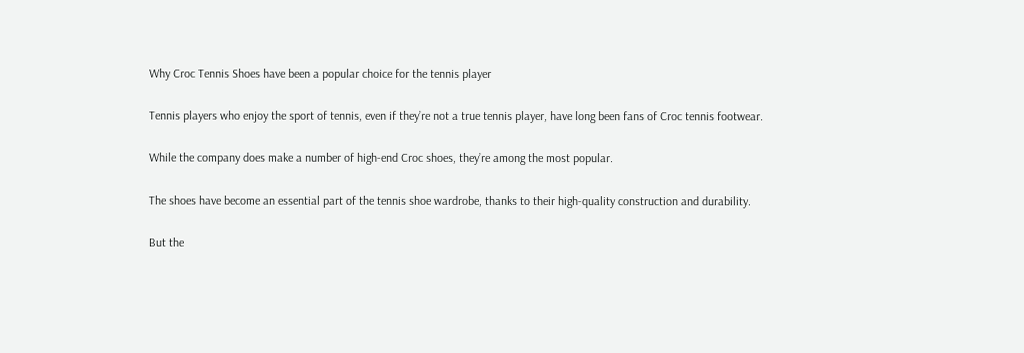Why Croc Tennis Shoes have been a popular choice for the tennis player

Tennis players who enjoy the sport of tennis, even if they’re not a true tennis player, have long been fans of Croc tennis footwear.

While the company does make a number of high-end Croc shoes, they’re among the most popular.

The shoes have become an essential part of the tennis shoe wardrobe, thanks to their high-quality construction and durability.

But the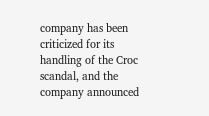company has been criticized for its handling of the Croc scandal, and the company announced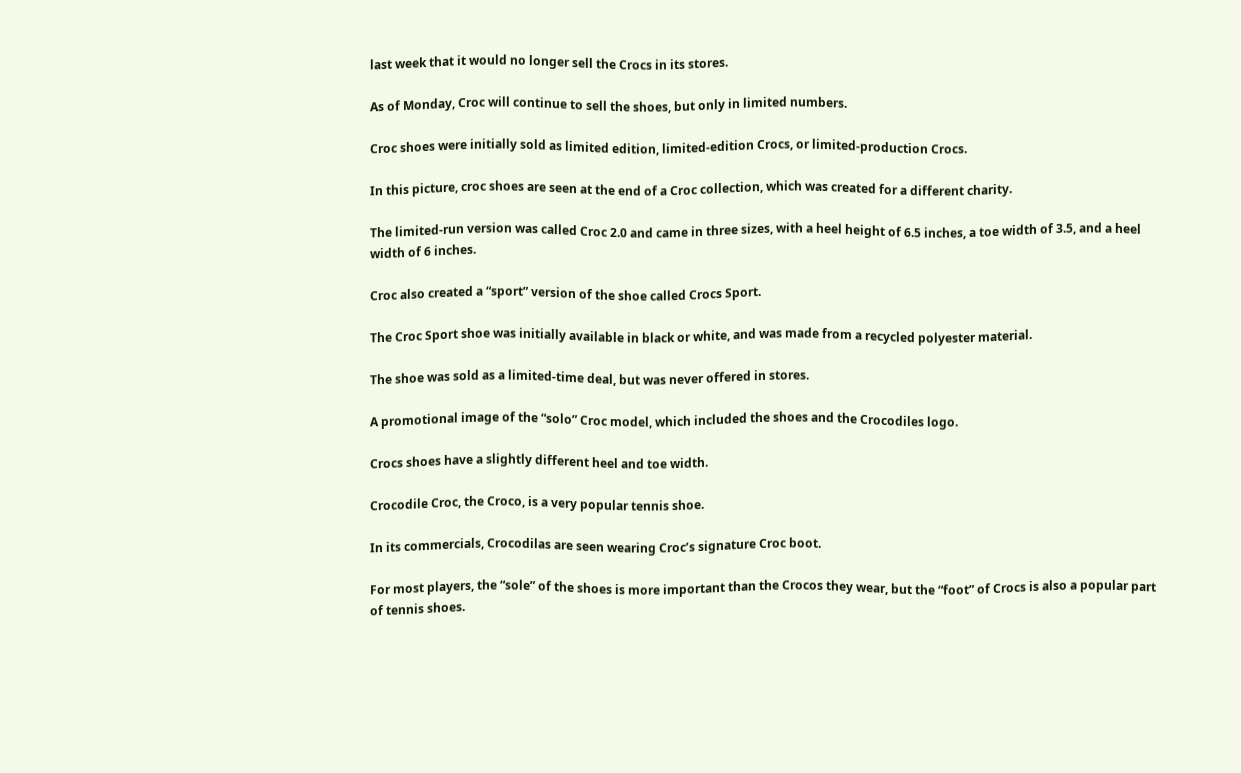last week that it would no longer sell the Crocs in its stores.

As of Monday, Croc will continue to sell the shoes, but only in limited numbers.

Croc shoes were initially sold as limited edition, limited-edition Crocs, or limited-production Crocs.

In this picture, croc shoes are seen at the end of a Croc collection, which was created for a different charity.

The limited-run version was called Croc 2.0 and came in three sizes, with a heel height of 6.5 inches, a toe width of 3.5, and a heel width of 6 inches.

Croc also created a “sport” version of the shoe called Crocs Sport.

The Croc Sport shoe was initially available in black or white, and was made from a recycled polyester material.

The shoe was sold as a limited-time deal, but was never offered in stores.

A promotional image of the “solo” Croc model, which included the shoes and the Crocodiles logo.

Crocs shoes have a slightly different heel and toe width.

Crocodile Croc, the Croco, is a very popular tennis shoe.

In its commercials, Crocodilas are seen wearing Croc’s signature Croc boot.

For most players, the “sole” of the shoes is more important than the Crocos they wear, but the “foot” of Crocs is also a popular part of tennis shoes.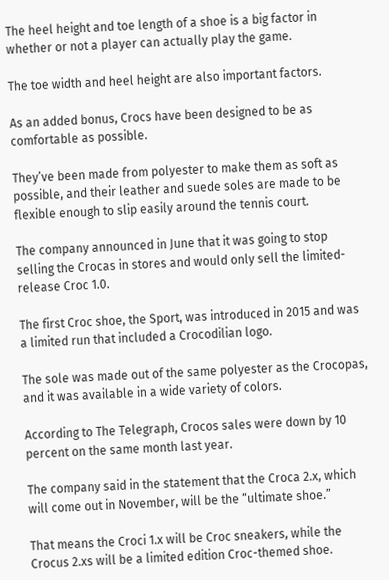The heel height and toe length of a shoe is a big factor in whether or not a player can actually play the game.

The toe width and heel height are also important factors.

As an added bonus, Crocs have been designed to be as comfortable as possible.

They’ve been made from polyester to make them as soft as possible, and their leather and suede soles are made to be flexible enough to slip easily around the tennis court.

The company announced in June that it was going to stop selling the Crocas in stores and would only sell the limited-release Croc 1.0.

The first Croc shoe, the Sport, was introduced in 2015 and was a limited run that included a Crocodilian logo.

The sole was made out of the same polyester as the Crocopas, and it was available in a wide variety of colors.

According to The Telegraph, Crocos sales were down by 10 percent on the same month last year.

The company said in the statement that the Croca 2.x, which will come out in November, will be the “ultimate shoe.”

That means the Croci 1.x will be Croc sneakers, while the Crocus 2.xs will be a limited edition Croc-themed shoe.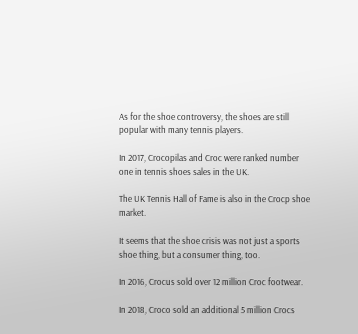As for the shoe controversy, the shoes are still popular with many tennis players.

In 2017, Crocopilas and Croc were ranked number one in tennis shoes sales in the UK.

The UK Tennis Hall of Fame is also in the Crocp shoe market.

It seems that the shoe crisis was not just a sports shoe thing, but a consumer thing, too.

In 2016, Crocus sold over 12 million Croc footwear.

In 2018, Croco sold an additional 5 million Crocs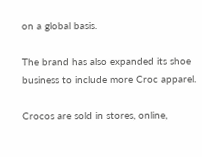on a global basis.

The brand has also expanded its shoe business to include more Croc apparel.

Crocos are sold in stores, online,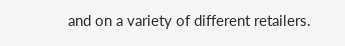and on a variety of different retailers.